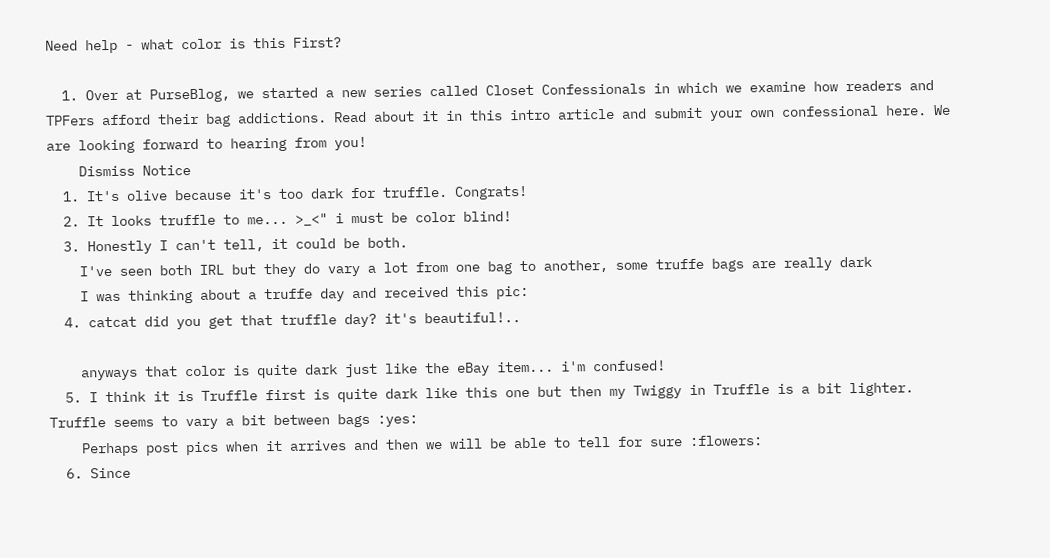Need help - what color is this First?

  1. Over at PurseBlog, we started a new series called Closet Confessionals in which we examine how readers and TPFers afford their bag addictions. Read about it in this intro article and submit your own confessional here. We are looking forward to hearing from you!
    Dismiss Notice
  1. It's olive because it's too dark for truffle. Congrats!
  2. It looks truffle to me... >_<" i must be color blind!
  3. Honestly I can't tell, it could be both.
    I've seen both IRL but they do vary a lot from one bag to another, some truffe bags are really dark
    I was thinking about a truffe day and received this pic:
  4. catcat did you get that truffle day? it's beautiful!..

    anyways that color is quite dark just like the eBay item... i'm confused!
  5. I think it is Truffle first is quite dark like this one but then my Twiggy in Truffle is a bit lighter. Truffle seems to vary a bit between bags :yes:
    Perhaps post pics when it arrives and then we will be able to tell for sure :flowers:
  6. Since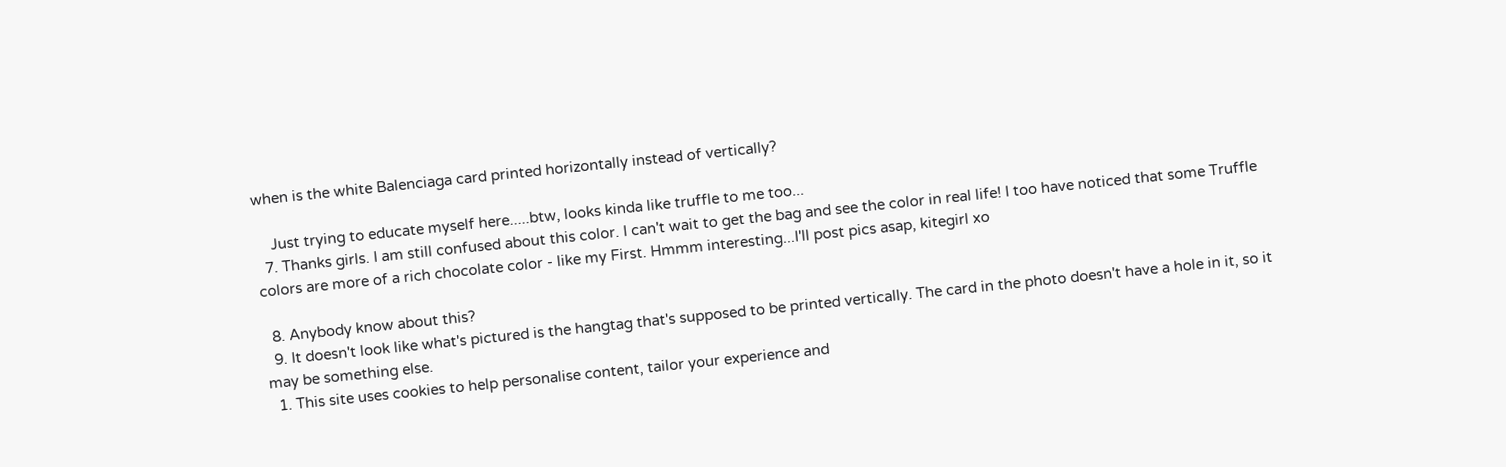when is the white Balenciaga card printed horizontally instead of vertically?

    Just trying to educate myself here.....btw, looks kinda like truffle to me too...
  7. Thanks girls. I am still confused about this color. I can't wait to get the bag and see the color in real life! I too have noticed that some Truffle colors are more of a rich chocolate color - like my First. Hmmm interesting...I'll post pics asap, kitegirl xo

  8. Anybody know about this?
  9. It doesn't look like what's pictured is the hangtag that's supposed to be printed vertically. The card in the photo doesn't have a hole in it, so it may be something else.
  1. This site uses cookies to help personalise content, tailor your experience and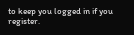to keep you logged in if you register.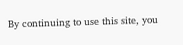By continuing to use this site, you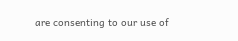are consenting to our use of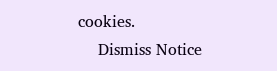cookies.
    Dismiss Notice